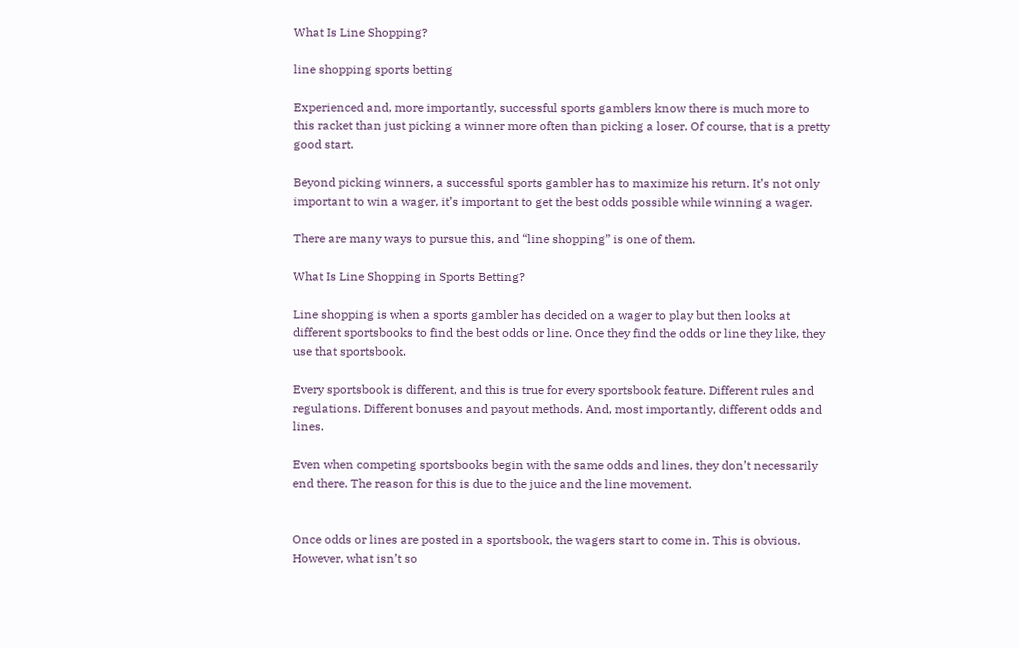What Is Line Shopping?

line shopping sports betting

Experienced and, more importantly, successful sports gamblers know there is much more to this racket than just picking a winner more often than picking a loser. Of course, that is a pretty good start.

Beyond picking winners, a successful sports gambler has to maximize his return. It’s not only important to win a wager, it’s important to get the best odds possible while winning a wager.

There are many ways to pursue this, and “line shopping” is one of them.

What Is Line Shopping in Sports Betting?

Line shopping is when a sports gambler has decided on a wager to play but then looks at different sportsbooks to find the best odds or line. Once they find the odds or line they like, they use that sportsbook.

Every sportsbook is different, and this is true for every sportsbook feature. Different rules and regulations. Different bonuses and payout methods. And, most importantly, different odds and lines.

Even when competing sportsbooks begin with the same odds and lines, they don’t necessarily end there. The reason for this is due to the juice and the line movement.


Once odds or lines are posted in a sportsbook, the wagers start to come in. This is obvious. However, what isn’t so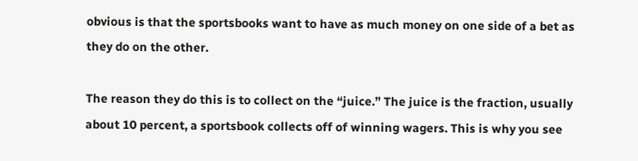obvious is that the sportsbooks want to have as much money on one side of a bet as they do on the other.

The reason they do this is to collect on the “juice.” The juice is the fraction, usually about 10 percent, a sportsbook collects off of winning wagers. This is why you see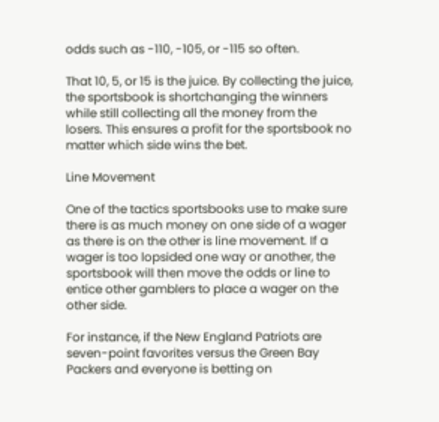odds such as -110, -105, or -115 so often.

That 10, 5, or 15 is the juice. By collecting the juice, the sportsbook is shortchanging the winners while still collecting all the money from the losers. This ensures a profit for the sportsbook no matter which side wins the bet.

Line Movement

One of the tactics sportsbooks use to make sure there is as much money on one side of a wager as there is on the other is line movement. If a wager is too lopsided one way or another, the sportsbook will then move the odds or line to entice other gamblers to place a wager on the other side.

For instance, if the New England Patriots are seven-point favorites versus the Green Bay Packers and everyone is betting on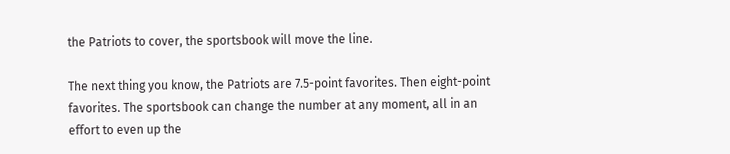the Patriots to cover, the sportsbook will move the line.

The next thing you know, the Patriots are 7.5-point favorites. Then eight-point favorites. The sportsbook can change the number at any moment, all in an effort to even up the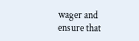wager and ensure that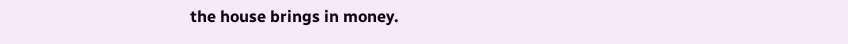the house brings in money.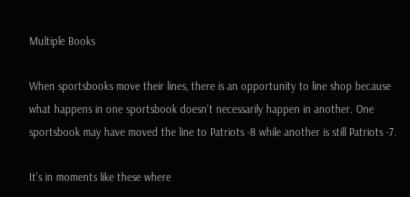Multiple Books

When sportsbooks move their lines, there is an opportunity to line shop because what happens in one sportsbook doesn’t necessarily happen in another. One sportsbook may have moved the line to Patriots -8 while another is still Patriots -7.

It’s in moments like these where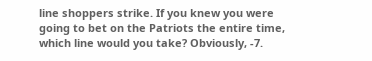line shoppers strike. If you knew you were going to bet on the Patriots the entire time, which line would you take? Obviously, -7.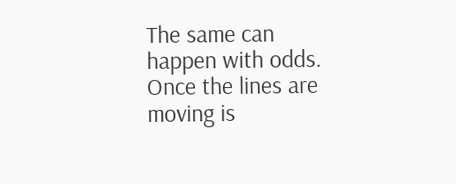The same can happen with odds. Once the lines are moving is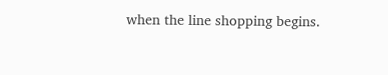when the line shopping begins.